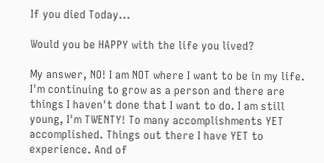If you died Today...

Would you be HAPPY with the life you lived?

My answer, NO! I am NOT where I want to be in my life. I'm continuing to grow as a person and there are things I haven't done that I want to do. I am still young, I'm TWENTY! To many accomplishments YET accomplished. Things out there I have YET to experience. And of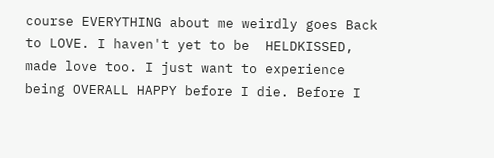course EVERYTHING about me weirdly goes Back to LOVE. I haven't yet to be  HELDKISSED, made love too. I just want to experience being OVERALL HAPPY before I die. Before I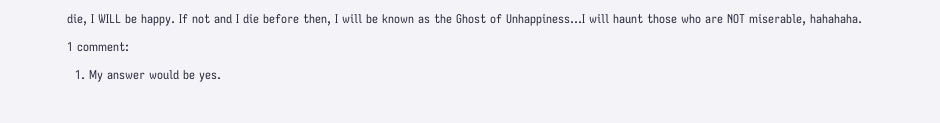die, I WILL be happy. If not and I die before then, I will be known as the Ghost of Unhappiness...I will haunt those who are NOT miserable, hahahaha.

1 comment:

  1. My answer would be yes.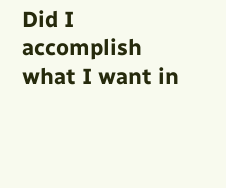Did I accomplish what I want in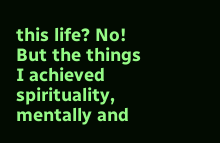this life? No! But the things I achieved spirituality, mentally and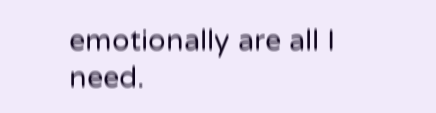emotionally are all I need.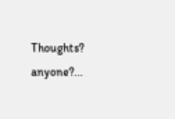Thoughts? anyone?...